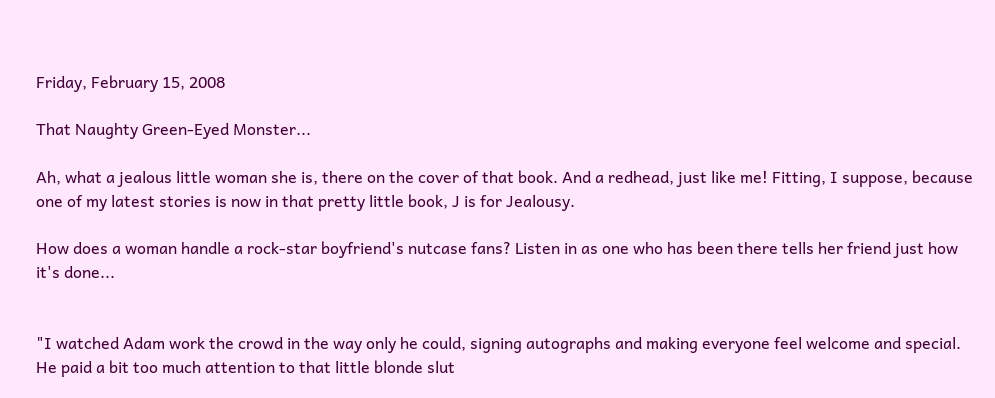Friday, February 15, 2008

That Naughty Green-Eyed Monster...

Ah, what a jealous little woman she is, there on the cover of that book. And a redhead, just like me! Fitting, I suppose, because one of my latest stories is now in that pretty little book, J is for Jealousy.

How does a woman handle a rock-star boyfriend's nutcase fans? Listen in as one who has been there tells her friend just how it's done...


"I watched Adam work the crowd in the way only he could, signing autographs and making everyone feel welcome and special. He paid a bit too much attention to that little blonde slut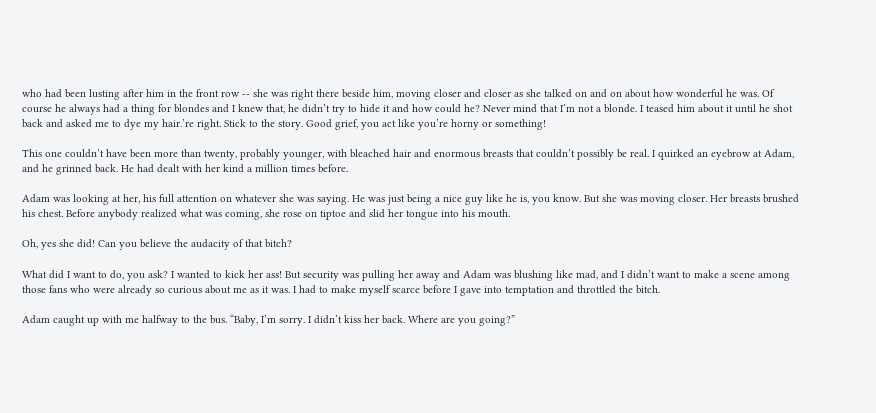who had been lusting after him in the front row -- she was right there beside him, moving closer and closer as she talked on and on about how wonderful he was. Of course he always had a thing for blondes and I knew that, he didn’t try to hide it and how could he? Never mind that I’m not a blonde. I teased him about it until he shot back and asked me to dye my hair.’re right. Stick to the story. Good grief, you act like you’re horny or something!

This one couldn’t have been more than twenty, probably younger, with bleached hair and enormous breasts that couldn’t possibly be real. I quirked an eyebrow at Adam, and he grinned back. He had dealt with her kind a million times before.

Adam was looking at her, his full attention on whatever she was saying. He was just being a nice guy like he is, you know. But she was moving closer. Her breasts brushed his chest. Before anybody realized what was coming, she rose on tiptoe and slid her tongue into his mouth.

Oh, yes she did! Can you believe the audacity of that bitch?

What did I want to do, you ask? I wanted to kick her ass! But security was pulling her away and Adam was blushing like mad, and I didn’t want to make a scene among those fans who were already so curious about me as it was. I had to make myself scarce before I gave into temptation and throttled the bitch.

Adam caught up with me halfway to the bus. “Baby, I’m sorry. I didn’t kiss her back. Where are you going?”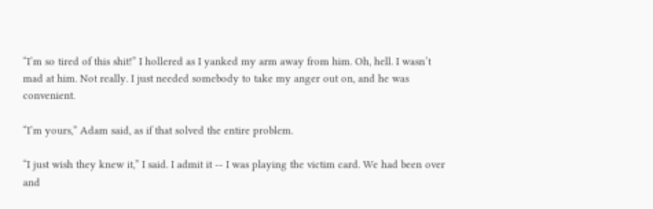“I’m so tired of this shit!” I hollered as I yanked my arm away from him. Oh, hell. I wasn’t mad at him. Not really. I just needed somebody to take my anger out on, and he was convenient.

“I’m yours,” Adam said, as if that solved the entire problem.

“I just wish they knew it,” I said. I admit it -- I was playing the victim card. We had been over and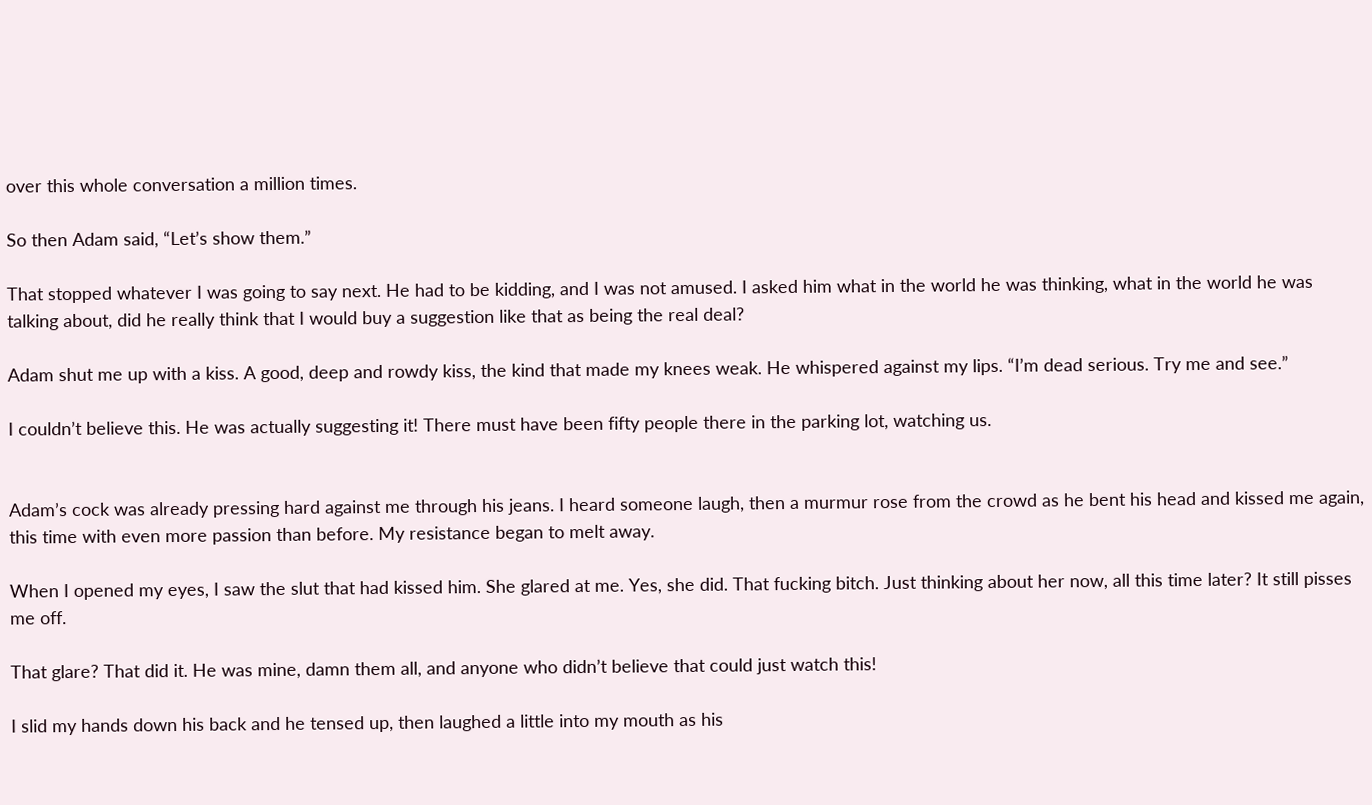over this whole conversation a million times.

So then Adam said, “Let’s show them.”

That stopped whatever I was going to say next. He had to be kidding, and I was not amused. I asked him what in the world he was thinking, what in the world he was talking about, did he really think that I would buy a suggestion like that as being the real deal?

Adam shut me up with a kiss. A good, deep and rowdy kiss, the kind that made my knees weak. He whispered against my lips. “I’m dead serious. Try me and see.”

I couldn’t believe this. He was actually suggesting it! There must have been fifty people there in the parking lot, watching us.


Adam’s cock was already pressing hard against me through his jeans. I heard someone laugh, then a murmur rose from the crowd as he bent his head and kissed me again, this time with even more passion than before. My resistance began to melt away.

When I opened my eyes, I saw the slut that had kissed him. She glared at me. Yes, she did. That fucking bitch. Just thinking about her now, all this time later? It still pisses me off.

That glare? That did it. He was mine, damn them all, and anyone who didn’t believe that could just watch this!

I slid my hands down his back and he tensed up, then laughed a little into my mouth as his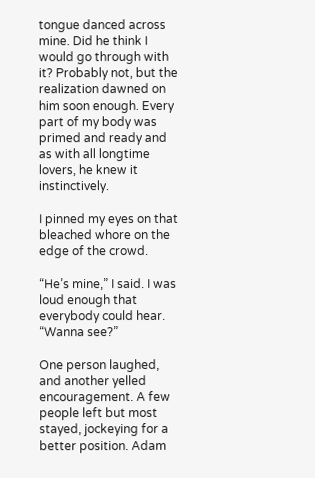tongue danced across mine. Did he think I would go through with it? Probably not, but the realization dawned on him soon enough. Every part of my body was primed and ready and as with all longtime lovers, he knew it instinctively.

I pinned my eyes on that bleached whore on the edge of the crowd.

“He’s mine,” I said. I was loud enough that everybody could hear. “Wanna see?”

One person laughed, and another yelled encouragement. A few people left but most stayed, jockeying for a better position. Adam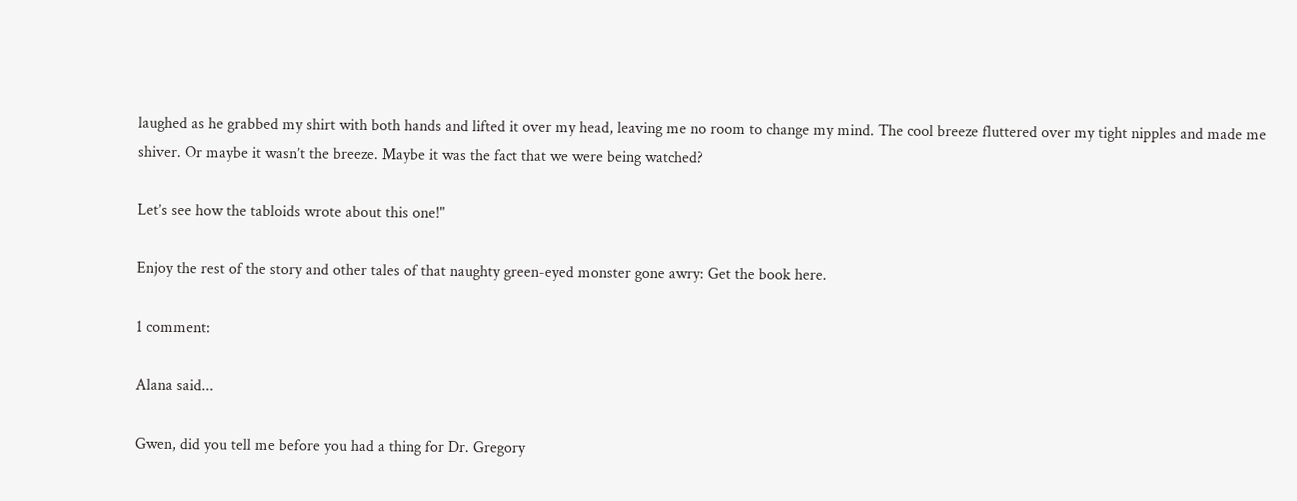laughed as he grabbed my shirt with both hands and lifted it over my head, leaving me no room to change my mind. The cool breeze fluttered over my tight nipples and made me shiver. Or maybe it wasn’t the breeze. Maybe it was the fact that we were being watched?

Let’s see how the tabloids wrote about this one!"

Enjoy the rest of the story and other tales of that naughty green-eyed monster gone awry: Get the book here.

1 comment:

Alana said...

Gwen, did you tell me before you had a thing for Dr. Gregory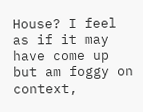House? I feel as if it may have come up but am foggy on context,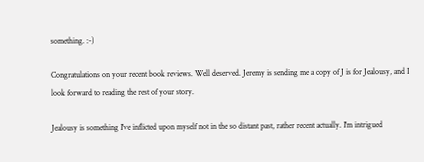something. :-)

Congratulations on your recent book reviews. Well deserved. Jeremy is sending me a copy of J is for Jealousy, and I look forward to reading the rest of your story.

Jealousy is something I've inflicted upon myself not in the so distant past, rather recent actually. I'm intrigued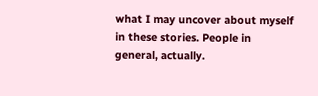what I may uncover about myself in these stories. People in general, actually.